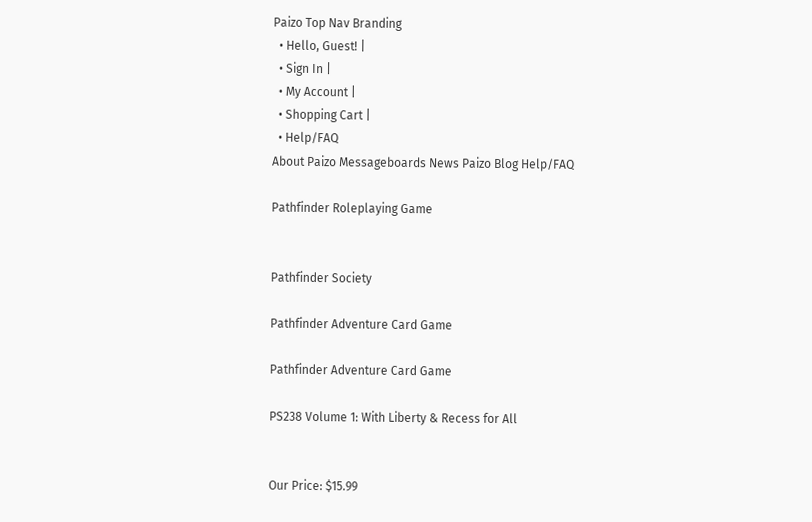Paizo Top Nav Branding
  • Hello, Guest! |
  • Sign In |
  • My Account |
  • Shopping Cart |
  • Help/FAQ
About Paizo Messageboards News Paizo Blog Help/FAQ

Pathfinder Roleplaying Game


Pathfinder Society

Pathfinder Adventure Card Game

Pathfinder Adventure Card Game

PS238 Volume 1: With Liberty & Recess for All


Our Price: $15.99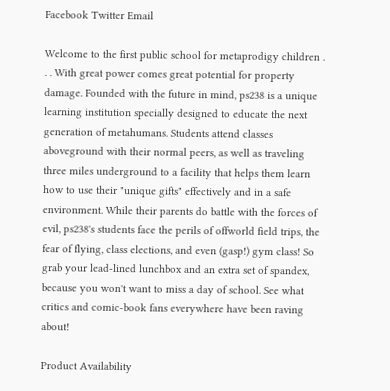Facebook Twitter Email

Welcome to the first public school for metaprodigy children . . . With great power comes great potential for property damage. Founded with the future in mind, ps238 is a unique learning institution specially designed to educate the next generation of metahumans. Students attend classes aboveground with their normal peers, as well as traveling three miles underground to a facility that helps them learn how to use their "unique gifts" effectively and in a safe environment. While their parents do battle with the forces of evil, ps238's students face the perils of offworld field trips, the fear of flying, class elections, and even (gasp!) gym class! So grab your lead-lined lunchbox and an extra set of spandex, because you won't want to miss a day of school. See what critics and comic-book fans everywhere have been raving about!

Product Availability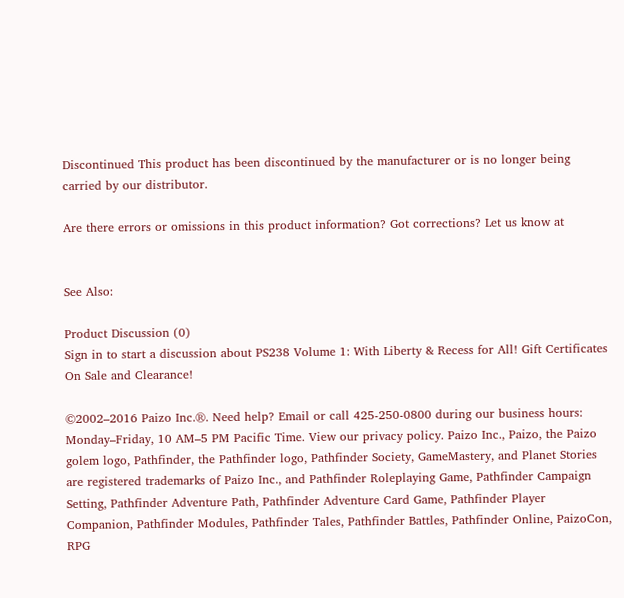Discontinued This product has been discontinued by the manufacturer or is no longer being carried by our distributor.

Are there errors or omissions in this product information? Got corrections? Let us know at


See Also:

Product Discussion (0)
Sign in to start a discussion about PS238 Volume 1: With Liberty & Recess for All! Gift Certificates
On Sale and Clearance!

©2002–2016 Paizo Inc.®. Need help? Email or call 425-250-0800 during our business hours: Monday–Friday, 10 AM–5 PM Pacific Time. View our privacy policy. Paizo Inc., Paizo, the Paizo golem logo, Pathfinder, the Pathfinder logo, Pathfinder Society, GameMastery, and Planet Stories are registered trademarks of Paizo Inc., and Pathfinder Roleplaying Game, Pathfinder Campaign Setting, Pathfinder Adventure Path, Pathfinder Adventure Card Game, Pathfinder Player Companion, Pathfinder Modules, Pathfinder Tales, Pathfinder Battles, Pathfinder Online, PaizoCon, RPG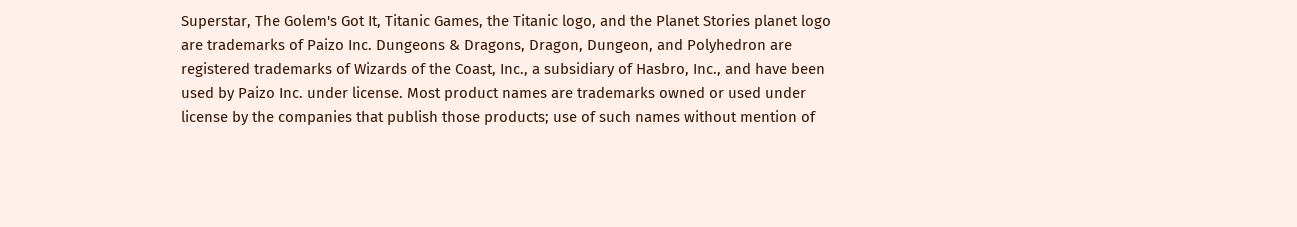Superstar, The Golem's Got It, Titanic Games, the Titanic logo, and the Planet Stories planet logo are trademarks of Paizo Inc. Dungeons & Dragons, Dragon, Dungeon, and Polyhedron are registered trademarks of Wizards of the Coast, Inc., a subsidiary of Hasbro, Inc., and have been used by Paizo Inc. under license. Most product names are trademarks owned or used under license by the companies that publish those products; use of such names without mention of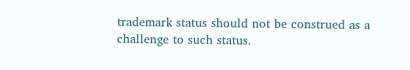trademark status should not be construed as a challenge to such status.